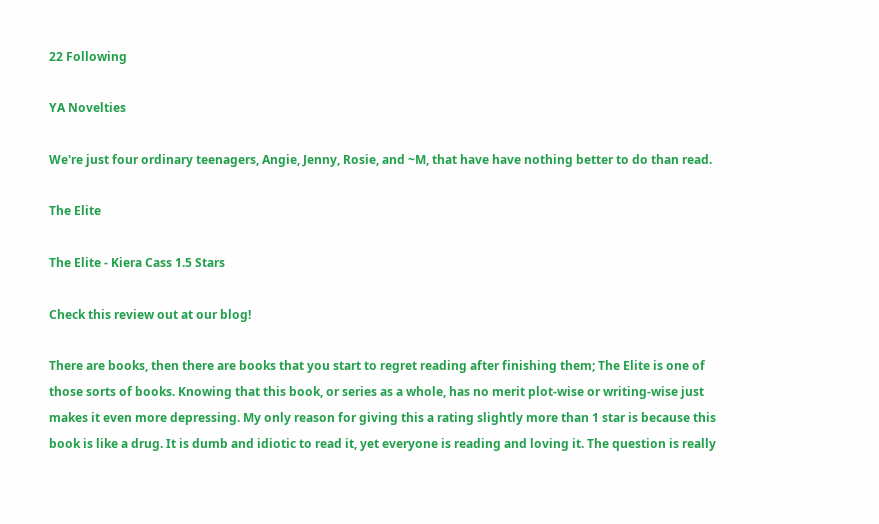22 Following

YA Novelties

We're just four ordinary teenagers, Angie, Jenny, Rosie, and ~M, that have have nothing better to do than read.

The Elite

The Elite - Kiera Cass 1.5 Stars

Check this review out at our blog!

There are books, then there are books that you start to regret reading after finishing them; The Elite is one of those sorts of books. Knowing that this book, or series as a whole, has no merit plot-wise or writing-wise just makes it even more depressing. My only reason for giving this a rating slightly more than 1 star is because this book is like a drug. It is dumb and idiotic to read it, yet everyone is reading and loving it. The question is really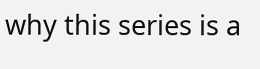why this series is a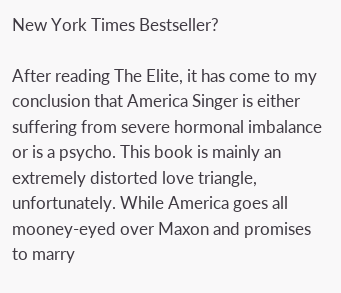New York Times Bestseller?

After reading The Elite, it has come to my conclusion that America Singer is either suffering from severe hormonal imbalance or is a psycho. This book is mainly an extremely distorted love triangle, unfortunately. While America goes all mooney-eyed over Maxon and promises to marry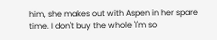him, she makes out with Aspen in her spare time. I don't buy the whole 'I'm so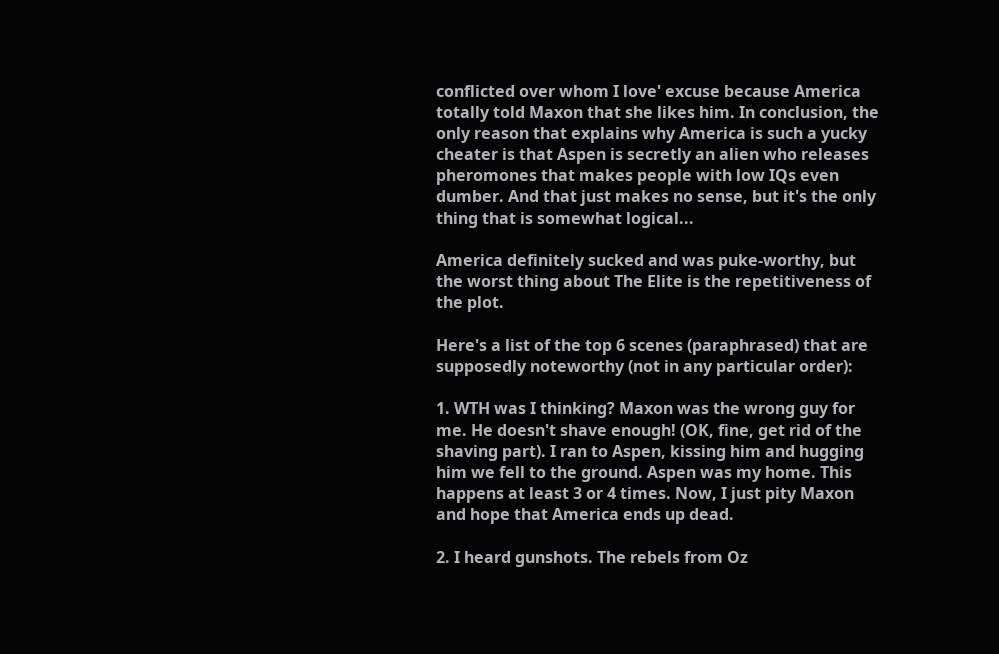conflicted over whom I love' excuse because America totally told Maxon that she likes him. In conclusion, the only reason that explains why America is such a yucky cheater is that Aspen is secretly an alien who releases pheromones that makes people with low IQs even dumber. And that just makes no sense, but it's the only thing that is somewhat logical...

America definitely sucked and was puke-worthy, but the worst thing about The Elite is the repetitiveness of the plot.

Here's a list of the top 6 scenes (paraphrased) that are supposedly noteworthy (not in any particular order):

1. WTH was I thinking? Maxon was the wrong guy for me. He doesn't shave enough! (OK, fine, get rid of the shaving part). I ran to Aspen, kissing him and hugging him we fell to the ground. Aspen was my home. This happens at least 3 or 4 times. Now, I just pity Maxon and hope that America ends up dead.

2. I heard gunshots. The rebels from Oz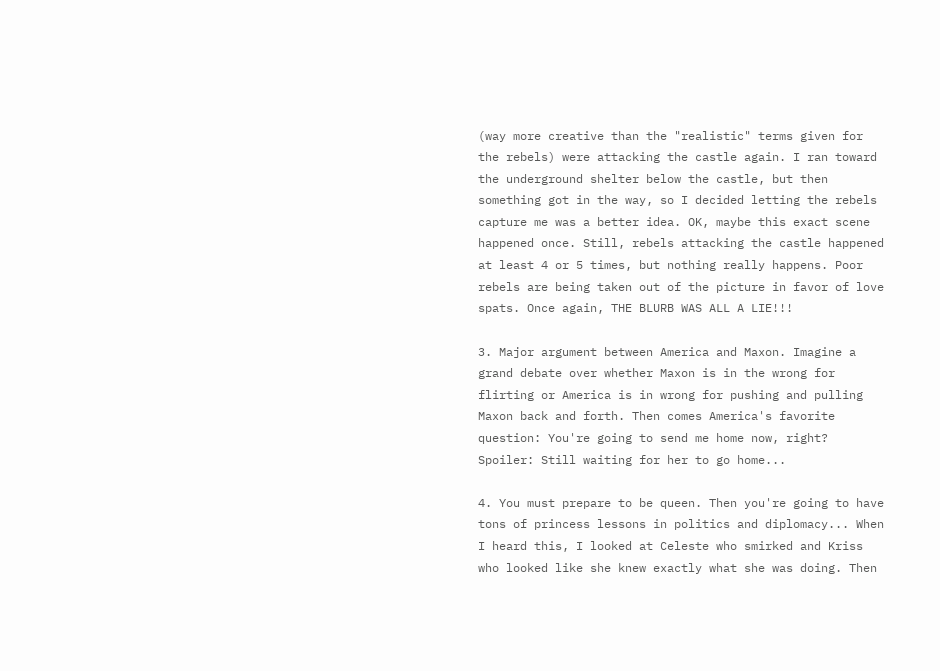(way more creative than the "realistic" terms given for the rebels) were attacking the castle again. I ran toward the underground shelter below the castle, but then something got in the way, so I decided letting the rebels capture me was a better idea. OK, maybe this exact scene happened once. Still, rebels attacking the castle happened at least 4 or 5 times, but nothing really happens. Poor rebels are being taken out of the picture in favor of love spats. Once again, THE BLURB WAS ALL A LIE!!!

3. Major argument between America and Maxon. Imagine a grand debate over whether Maxon is in the wrong for flirting or America is in wrong for pushing and pulling Maxon back and forth. Then comes America's favorite question: You're going to send me home now, right? Spoiler: Still waiting for her to go home...

4. You must prepare to be queen. Then you're going to have tons of princess lessons in politics and diplomacy... When I heard this, I looked at Celeste who smirked and Kriss who looked like she knew exactly what she was doing. Then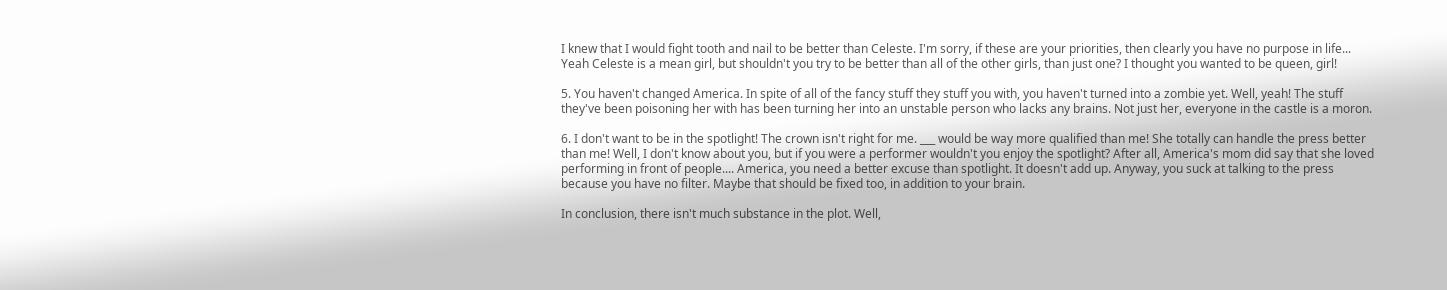I knew that I would fight tooth and nail to be better than Celeste. I'm sorry, if these are your priorities, then clearly you have no purpose in life... Yeah Celeste is a mean girl, but shouldn't you try to be better than all of the other girls, than just one? I thought you wanted to be queen, girl!

5. You haven't changed America. In spite of all of the fancy stuff they stuff you with, you haven't turned into a zombie yet. Well, yeah! The stuff they've been poisoning her with has been turning her into an unstable person who lacks any brains. Not just her, everyone in the castle is a moron.

6. I don't want to be in the spotlight! The crown isn't right for me. ___ would be way more qualified than me! She totally can handle the press better than me! Well, I don't know about you, but if you were a performer wouldn't you enjoy the spotlight? After all, America's mom did say that she loved performing in front of people.... America, you need a better excuse than spotlight. It doesn't add up. Anyway, you suck at talking to the press because you have no filter. Maybe that should be fixed too, in addition to your brain.

In conclusion, there isn't much substance in the plot. Well,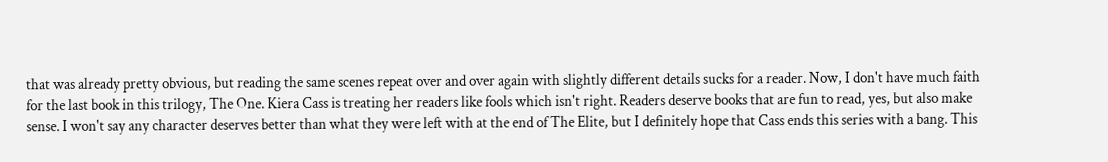that was already pretty obvious, but reading the same scenes repeat over and over again with slightly different details sucks for a reader. Now, I don't have much faith for the last book in this trilogy, The One. Kiera Cass is treating her readers like fools which isn't right. Readers deserve books that are fun to read, yes, but also make sense. I won't say any character deserves better than what they were left with at the end of The Elite, but I definitely hope that Cass ends this series with a bang. This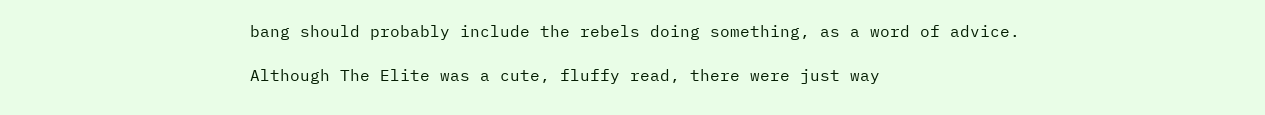bang should probably include the rebels doing something, as a word of advice.

Although The Elite was a cute, fluffy read, there were just way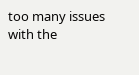too many issues with the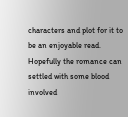characters and plot for it to be an enjoyable read. Hopefully the romance can settled with some blood involved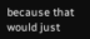because that would just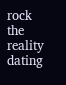rock the reality dating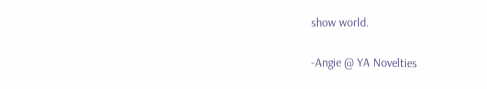show world.

-Angie @ YA Novelties